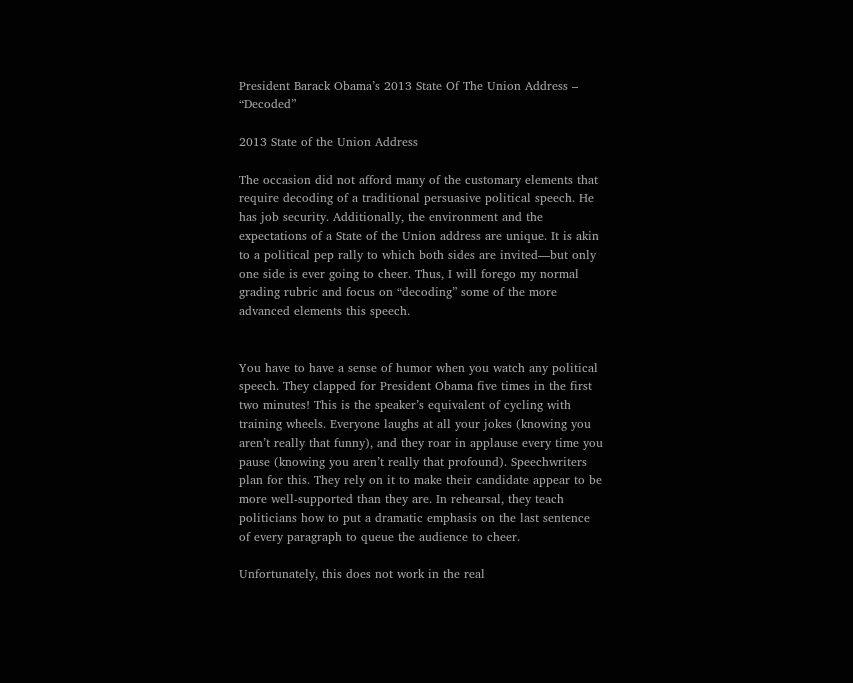President Barack Obama’s 2013 State Of The Union Address – “Decoded”

2013 State of the Union Address

The occasion did not afford many of the customary elements that require decoding of a traditional persuasive political speech. He has job security. Additionally, the environment and the expectations of a State of the Union address are unique. It is akin to a political pep rally to which both sides are invited—but only one side is ever going to cheer. Thus, I will forego my normal grading rubric and focus on “decoding” some of the more advanced elements this speech.


You have to have a sense of humor when you watch any political speech. They clapped for President Obama five times in the first two minutes! This is the speaker’s equivalent of cycling with training wheels. Everyone laughs at all your jokes (knowing you aren’t really that funny), and they roar in applause every time you pause (knowing you aren’t really that profound). Speechwriters plan for this. They rely on it to make their candidate appear to be more well-supported than they are. In rehearsal, they teach politicians how to put a dramatic emphasis on the last sentence of every paragraph to queue the audience to cheer.

Unfortunately, this does not work in the real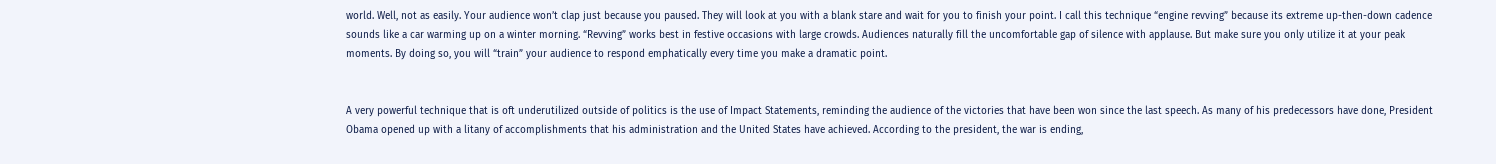world. Well, not as easily. Your audience won’t clap just because you paused. They will look at you with a blank stare and wait for you to finish your point. I call this technique “engine revving” because its extreme up-then-down cadence sounds like a car warming up on a winter morning. “Revving” works best in festive occasions with large crowds. Audiences naturally fill the uncomfortable gap of silence with applause. But make sure you only utilize it at your peak moments. By doing so, you will “train” your audience to respond emphatically every time you make a dramatic point.


A very powerful technique that is oft underutilized outside of politics is the use of Impact Statements, reminding the audience of the victories that have been won since the last speech. As many of his predecessors have done, President Obama opened up with a litany of accomplishments that his administration and the United States have achieved. According to the president, the war is ending,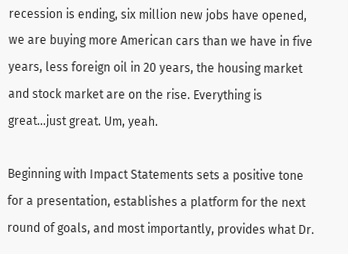recession is ending, six million new jobs have opened, we are buying more American cars than we have in five years, less foreign oil in 20 years, the housing market and stock market are on the rise. Everything is great…just great. Um, yeah.

Beginning with Impact Statements sets a positive tone for a presentation, establishes a platform for the next round of goals, and most importantly, provides what Dr.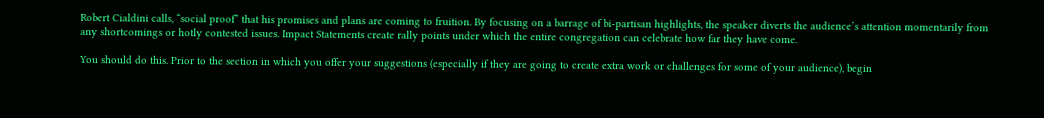Robert Cialdini calls, “social proof” that his promises and plans are coming to fruition. By focusing on a barrage of bi-partisan highlights, the speaker diverts the audience’s attention momentarily from any shortcomings or hotly contested issues. Impact Statements create rally points under which the entire congregation can celebrate how far they have come.

You should do this. Prior to the section in which you offer your suggestions (especially if they are going to create extra work or challenges for some of your audience), begin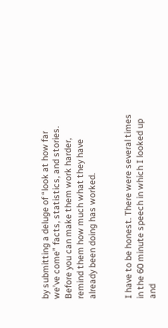by submitting a deluge of “look at how far we’ve come” facts, statistics, and stories. Before you can make them work harder, remind them how much what they have already been doing has worked.


I have to be honest. There were several times in the 60 minute speech in which I looked up and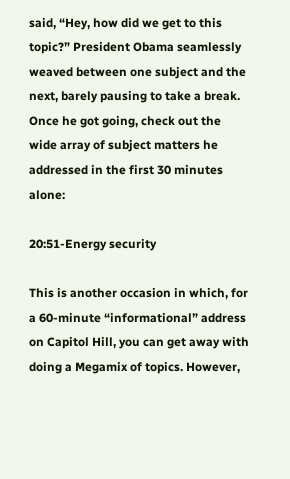said, “Hey, how did we get to this topic?” President Obama seamlessly weaved between one subject and the next, barely pausing to take a break. Once he got going, check out the wide array of subject matters he addressed in the first 30 minutes alone:

20:51-Energy security

This is another occasion in which, for a 60-minute “informational” address on Capitol Hill, you can get away with doing a Megamix of topics. However,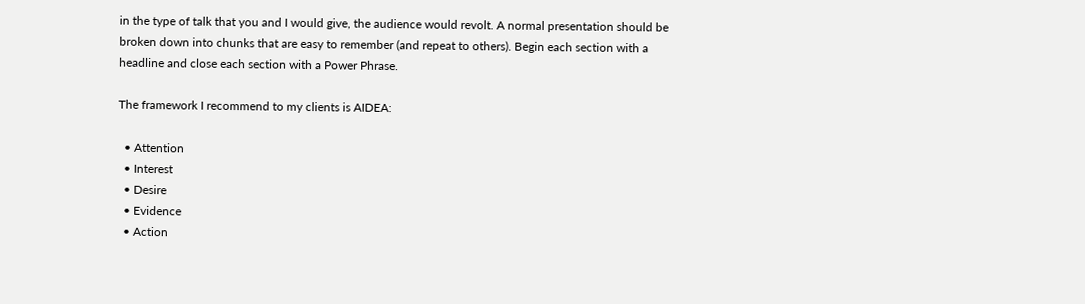in the type of talk that you and I would give, the audience would revolt. A normal presentation should be broken down into chunks that are easy to remember (and repeat to others). Begin each section with a headline and close each section with a Power Phrase.

The framework I recommend to my clients is AIDEA:

  • Attention
  • Interest
  • Desire
  • Evidence
  • Action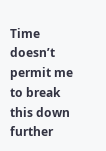Time doesn’t permit me to break this down further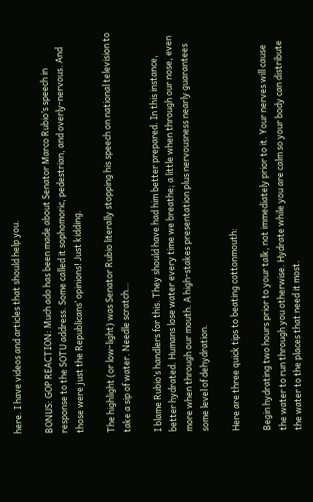here. I have videos and articles that should help you.

BONUS: GOP REACTION: Much ado has been made about Senator Marco Rubio’s speech in response to the SOTU address. Some called it sophomoric, pedestrian, and overly-nervous. And those were just the Republicans’ opinions! Just kidding.

The highlight (or low-light) was Senator Rubio literally stopping his speech on national television to take a sip of water. Needle scratch…

I blame Rubio’s handlers for this. They should have had him better prepared. In this instance, better hydrated. Humans lose water every time we breathe; a little when through our nose, even more when through our mouth. A high-stakes presentation plus nervousness nearly guarantees some level of dehydration.

Here are three quick tips to beating cottonmouth:

Begin hydrating two hours prior to your talk, not immediately prior to it. Your nerves will cause the water to run through you otherwise. Hydrate while you are calm so your body can distribute the water to the places that need it most.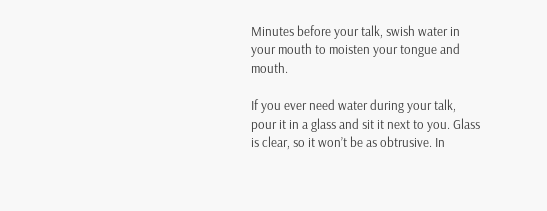Minutes before your talk, swish water in your mouth to moisten your tongue and mouth.

If you ever need water during your talk, pour it in a glass and sit it next to you. Glass is clear, so it won’t be as obtrusive. In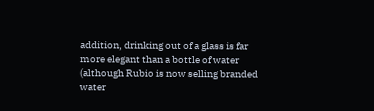addition, drinking out of a glass is far more elegant than a bottle of water (although Rubio is now selling branded water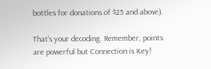bottles for donations of $25 and above).

That’s your decoding. Remember, points are powerful but Connection is Key!